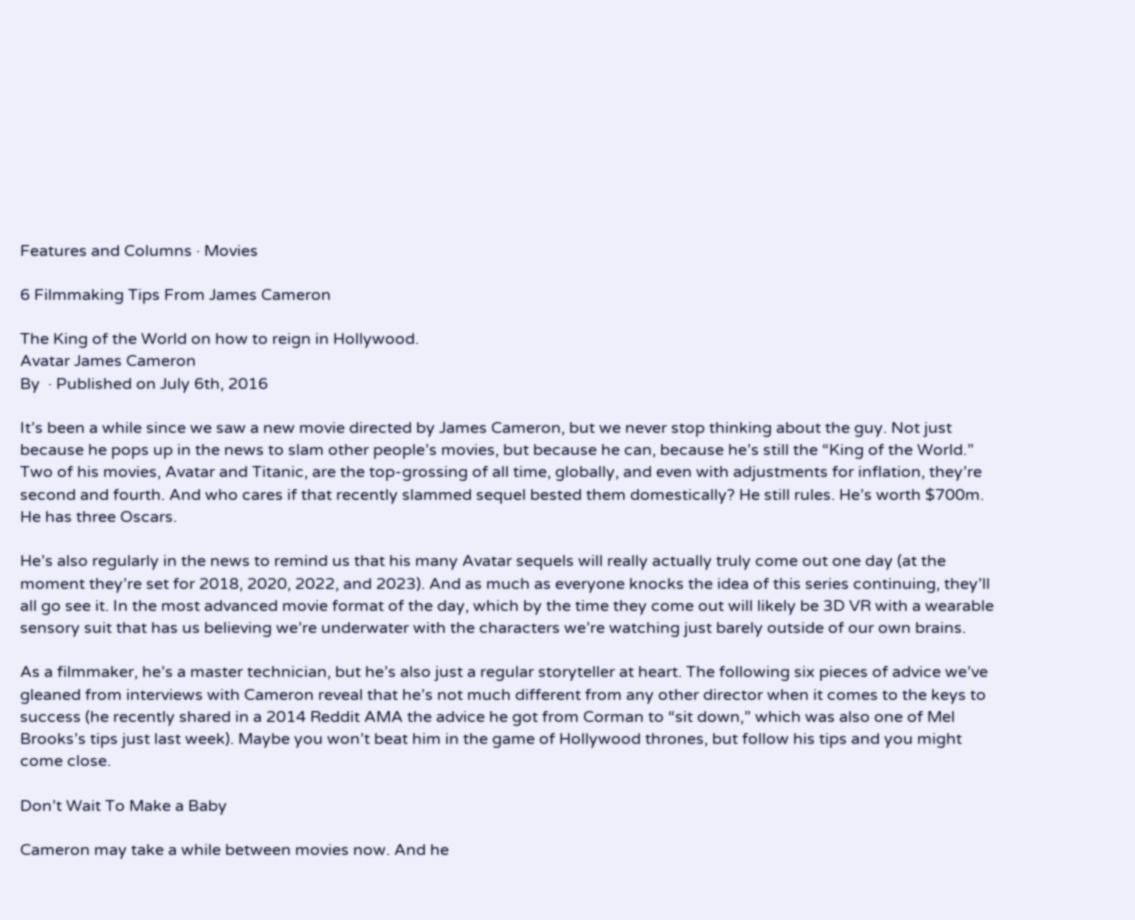Features and Columns · Movies

6 Filmmaking Tips From James Cameron

The King of the World on how to reign in Hollywood.
Avatar James Cameron
By  · Published on July 6th, 2016

It’s been a while since we saw a new movie directed by James Cameron, but we never stop thinking about the guy. Not just because he pops up in the news to slam other people’s movies, but because he can, because he’s still the “King of the World.” Two of his movies, Avatar and Titanic, are the top-grossing of all time, globally, and even with adjustments for inflation, they’re second and fourth. And who cares if that recently slammed sequel bested them domestically? He still rules. He’s worth $700m. He has three Oscars.

He’s also regularly in the news to remind us that his many Avatar sequels will really actually truly come out one day (at the moment they’re set for 2018, 2020, 2022, and 2023). And as much as everyone knocks the idea of this series continuing, they’ll all go see it. In the most advanced movie format of the day, which by the time they come out will likely be 3D VR with a wearable sensory suit that has us believing we’re underwater with the characters we’re watching just barely outside of our own brains.

As a filmmaker, he’s a master technician, but he’s also just a regular storyteller at heart. The following six pieces of advice we’ve gleaned from interviews with Cameron reveal that he’s not much different from any other director when it comes to the keys to success (he recently shared in a 2014 Reddit AMA the advice he got from Corman to “sit down,” which was also one of Mel Brooks’s tips just last week). Maybe you won’t beat him in the game of Hollywood thrones, but follow his tips and you might come close.

Don’t Wait To Make a Baby

Cameron may take a while between movies now. And he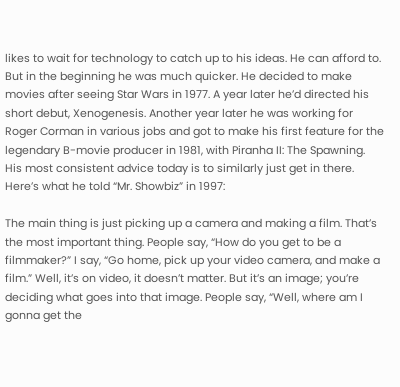likes to wait for technology to catch up to his ideas. He can afford to. But in the beginning he was much quicker. He decided to make movies after seeing Star Wars in 1977. A year later he’d directed his short debut, Xenogenesis. Another year later he was working for Roger Corman in various jobs and got to make his first feature for the legendary B-movie producer in 1981, with Piranha II: The Spawning. His most consistent advice today is to similarly just get in there. Here’s what he told “Mr. Showbiz” in 1997:

The main thing is just picking up a camera and making a film. That’s the most important thing. People say, “How do you get to be a filmmaker?” I say, “Go home, pick up your video camera, and make a film.” Well, it’s on video, it doesn’t matter. But it’s an image; you’re deciding what goes into that image. People say, “Well, where am I gonna get the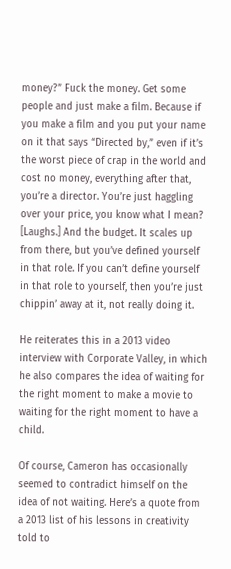money?” Fuck the money. Get some people and just make a film. Because if you make a film and you put your name on it that says “Directed by,” even if it’s the worst piece of crap in the world and cost no money, everything after that, you’re a director. You’re just haggling over your price, you know what I mean? [Laughs.] And the budget. It scales up from there, but you’ve defined yourself in that role. If you can’t define yourself in that role to yourself, then you’re just chippin’ away at it, not really doing it.

He reiterates this in a 2013 video interview with Corporate Valley, in which he also compares the idea of waiting for the right moment to make a movie to waiting for the right moment to have a child.

Of course, Cameron has occasionally seemed to contradict himself on the idea of not waiting. Here’s a quote from a 2013 list of his lessons in creativity told to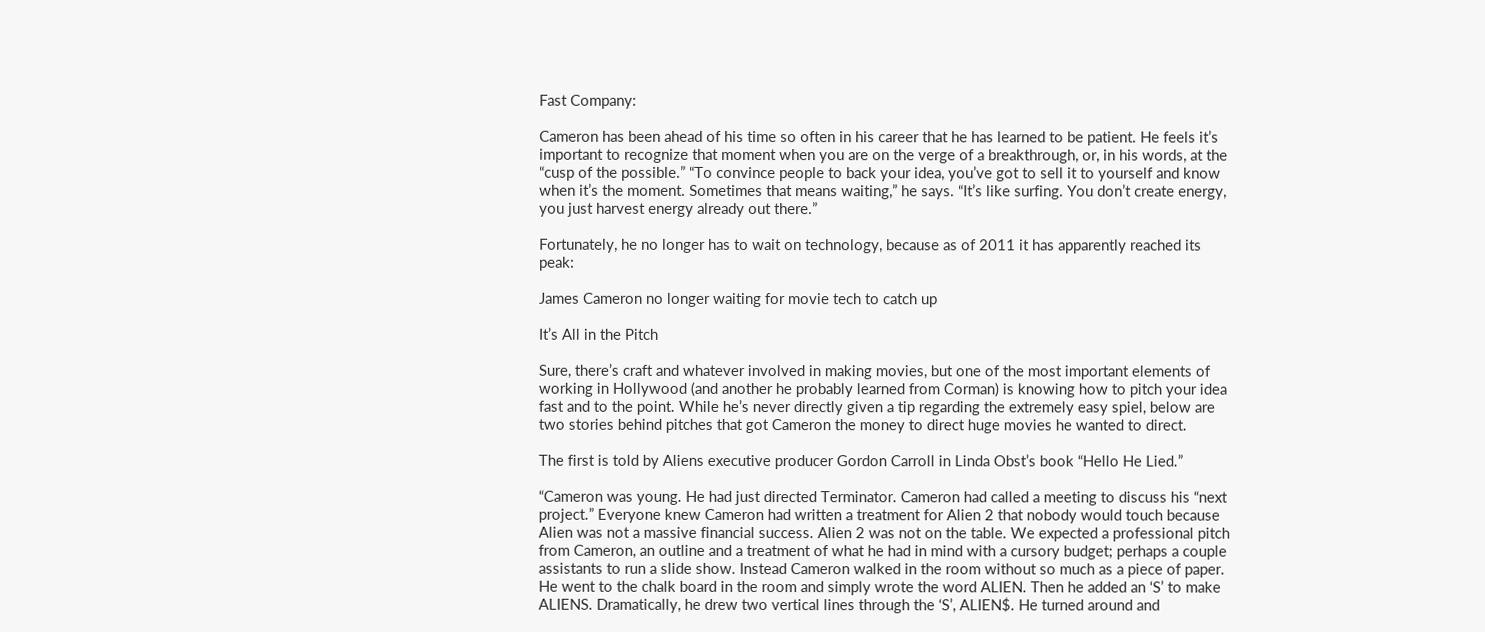Fast Company:

Cameron has been ahead of his time so often in his career that he has learned to be patient. He feels it’s important to recognize that moment when you are on the verge of a breakthrough, or, in his words, at the “cusp of the possible.” “To convince people to back your idea, you’ve got to sell it to yourself and know when it’s the moment. Sometimes that means waiting,” he says. “It’s like surfing. You don’t create energy, you just harvest energy already out there.”

Fortunately, he no longer has to wait on technology, because as of 2011 it has apparently reached its peak:

James Cameron no longer waiting for movie tech to catch up

It’s All in the Pitch

Sure, there’s craft and whatever involved in making movies, but one of the most important elements of working in Hollywood (and another he probably learned from Corman) is knowing how to pitch your idea fast and to the point. While he’s never directly given a tip regarding the extremely easy spiel, below are two stories behind pitches that got Cameron the money to direct huge movies he wanted to direct.

The first is told by Aliens executive producer Gordon Carroll in Linda Obst’s book “Hello He Lied.”

“Cameron was young. He had just directed Terminator. Cameron had called a meeting to discuss his “next project.” Everyone knew Cameron had written a treatment for Alien 2 that nobody would touch because Alien was not a massive financial success. Alien 2 was not on the table. We expected a professional pitch from Cameron, an outline and a treatment of what he had in mind with a cursory budget; perhaps a couple assistants to run a slide show. Instead Cameron walked in the room without so much as a piece of paper. He went to the chalk board in the room and simply wrote the word ALIEN. Then he added an ‘S’ to make ALIENS. Dramatically, he drew two vertical lines through the ‘S’, ALIEN$. He turned around and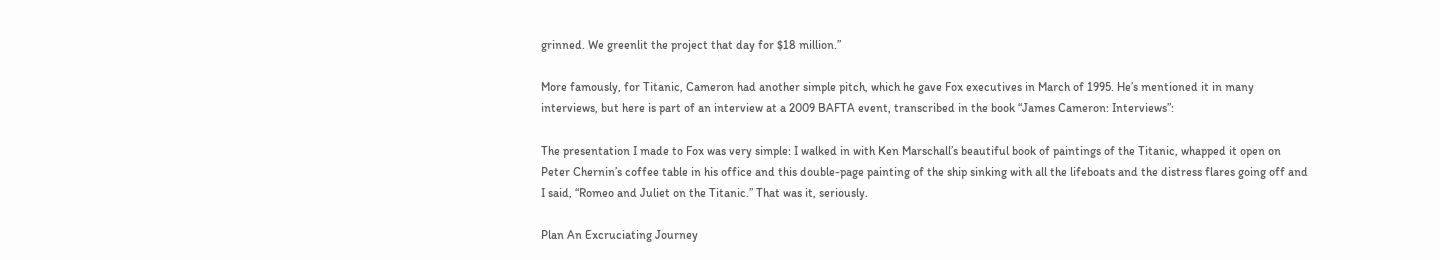grinned. We greenlit the project that day for $18 million.”

More famously, for Titanic, Cameron had another simple pitch, which he gave Fox executives in March of 1995. He’s mentioned it in many interviews, but here is part of an interview at a 2009 BAFTA event, transcribed in the book “James Cameron: Interviews”:

The presentation I made to Fox was very simple: I walked in with Ken Marschall’s beautiful book of paintings of the Titanic, whapped it open on Peter Chernin’s coffee table in his office and this double-page painting of the ship sinking with all the lifeboats and the distress flares going off and I said, “Romeo and Juliet on the Titanic.” That was it, seriously.

Plan An Excruciating Journey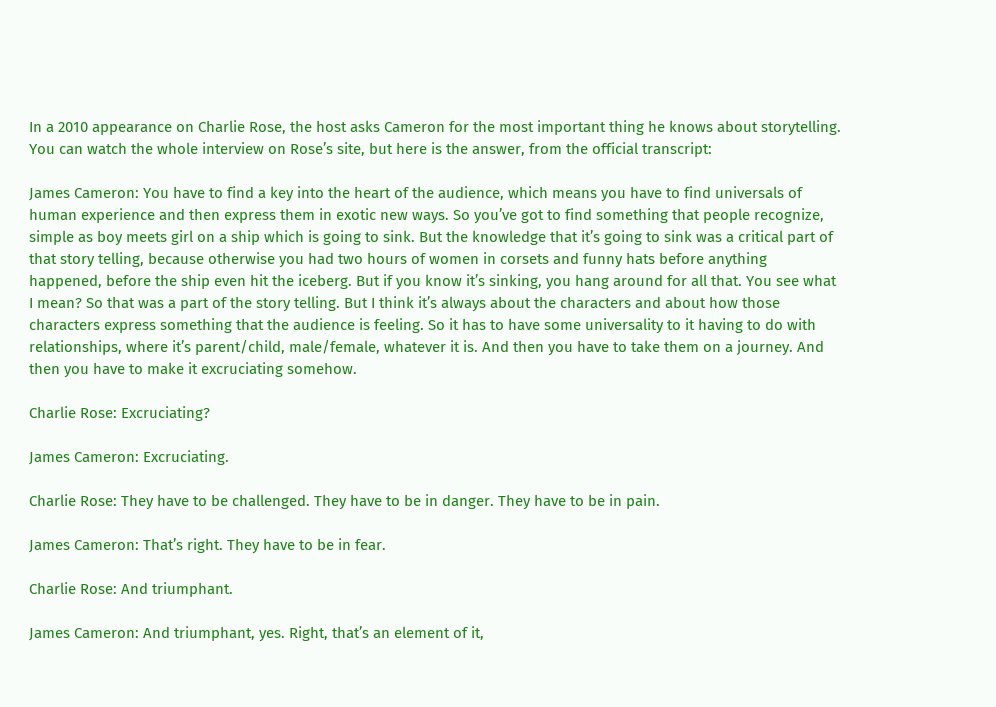In a 2010 appearance on Charlie Rose, the host asks Cameron for the most important thing he knows about storytelling. You can watch the whole interview on Rose’s site, but here is the answer, from the official transcript:

James Cameron: You have to find a key into the heart of the audience, which means you have to find universals of human experience and then express them in exotic new ways. So you’ve got to find something that people recognize, simple as boy meets girl on a ship which is going to sink. But the knowledge that it’s going to sink was a critical part of that story telling, because otherwise you had two hours of women in corsets and funny hats before anything happened, before the ship even hit the iceberg. But if you know it’s sinking, you hang around for all that. You see what I mean? So that was a part of the story telling. But I think it’s always about the characters and about how those characters express something that the audience is feeling. So it has to have some universality to it having to do with relationships, where it’s parent/child, male/female, whatever it is. And then you have to take them on a journey. And then you have to make it excruciating somehow.

Charlie Rose: Excruciating?

James Cameron: Excruciating.

Charlie Rose: They have to be challenged. They have to be in danger. They have to be in pain.

James Cameron: That’s right. They have to be in fear.

Charlie Rose: And triumphant.

James Cameron: And triumphant, yes. Right, that’s an element of it,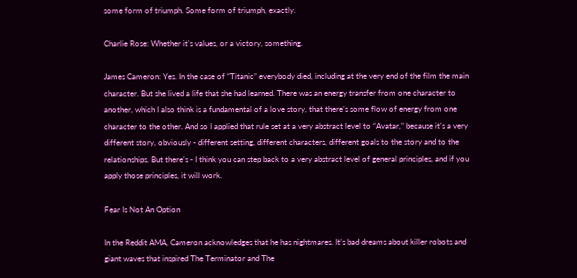some form of triumph. Some form of triumph, exactly.

Charlie Rose: Whether it’s values, or a victory, something.

James Cameron: Yes. In the case of “Titanic” everybody died, including at the very end of the film the main character. But she lived a life that she had learned. There was an energy transfer from one character to another, which I also think is a fundamental of a love story, that there’s some flow of energy from one character to the other. And so I applied that rule set at a very abstract level to “Avatar,” because it’s a very different story, obviously ‐ different setting, different characters, different goals to the story and to the relationships. But there’s ‐ I think you can step back to a very abstract level of general principles, and if you apply those principles, it will work.

Fear Is Not An Option

In the Reddit AMA, Cameron acknowledges that he has nightmares. It’s bad dreams about killer robots and giant waves that inspired The Terminator and The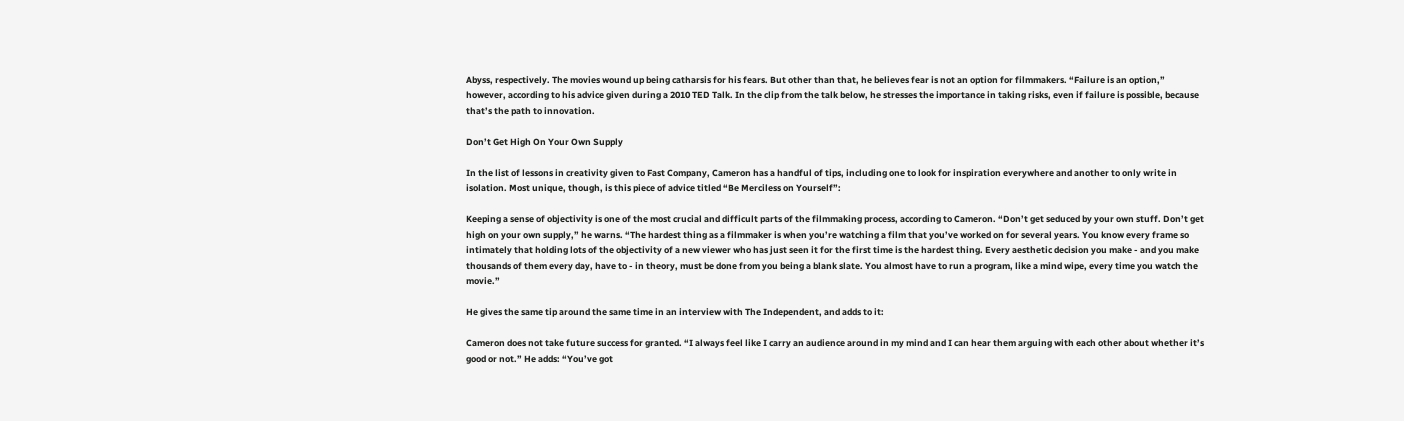Abyss, respectively. The movies wound up being catharsis for his fears. But other than that, he believes fear is not an option for filmmakers. “Failure is an option,” however, according to his advice given during a 2010 TED Talk. In the clip from the talk below, he stresses the importance in taking risks, even if failure is possible, because that’s the path to innovation.

Don’t Get High On Your Own Supply

In the list of lessons in creativity given to Fast Company, Cameron has a handful of tips, including one to look for inspiration everywhere and another to only write in isolation. Most unique, though, is this piece of advice titled “Be Merciless on Yourself”:

Keeping a sense of objectivity is one of the most crucial and difficult parts of the filmmaking process, according to Cameron. “Don’t get seduced by your own stuff. Don’t get high on your own supply,” he warns. “The hardest thing as a filmmaker is when you’re watching a film that you’ve worked on for several years. You know every frame so intimately that holding lots of the objectivity of a new viewer who has just seen it for the first time is the hardest thing. Every aesthetic decision you make ‐ and you make thousands of them every day, have to ‐ in theory, must be done from you being a blank slate. You almost have to run a program, like a mind wipe, every time you watch the movie.”

He gives the same tip around the same time in an interview with The Independent, and adds to it:

Cameron does not take future success for granted. “I always feel like I carry an audience around in my mind and I can hear them arguing with each other about whether it’s good or not.” He adds: “You’ve got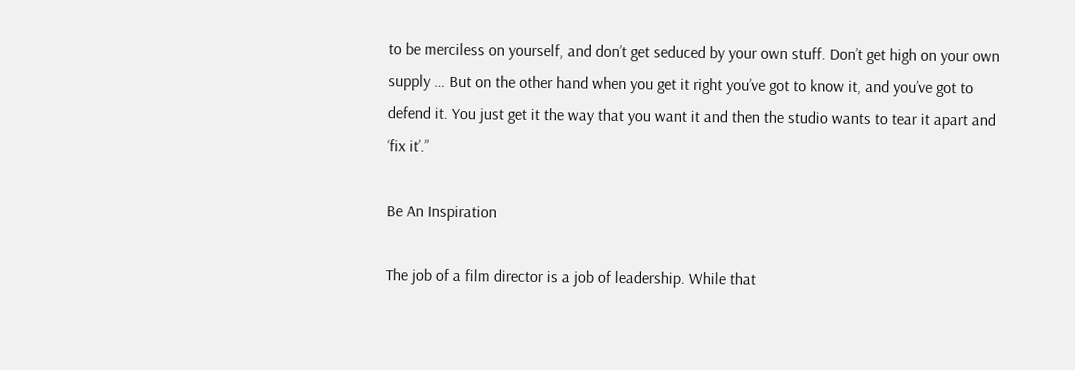to be merciless on yourself, and don’t get seduced by your own stuff. Don’t get high on your own supply … But on the other hand when you get it right you’ve got to know it, and you’ve got to defend it. You just get it the way that you want it and then the studio wants to tear it apart and ‘fix it’.”

Be An Inspiration

The job of a film director is a job of leadership. While that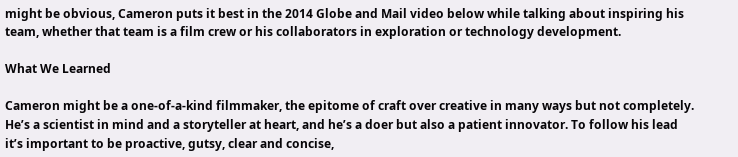might be obvious, Cameron puts it best in the 2014 Globe and Mail video below while talking about inspiring his team, whether that team is a film crew or his collaborators in exploration or technology development.

What We Learned

Cameron might be a one-of-a-kind filmmaker, the epitome of craft over creative in many ways but not completely. He’s a scientist in mind and a storyteller at heart, and he’s a doer but also a patient innovator. To follow his lead it’s important to be proactive, gutsy, clear and concise,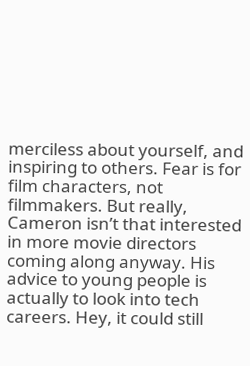merciless about yourself, and inspiring to others. Fear is for film characters, not filmmakers. But really, Cameron isn’t that interested in more movie directors coming along anyway. His advice to young people is actually to look into tech careers. Hey, it could still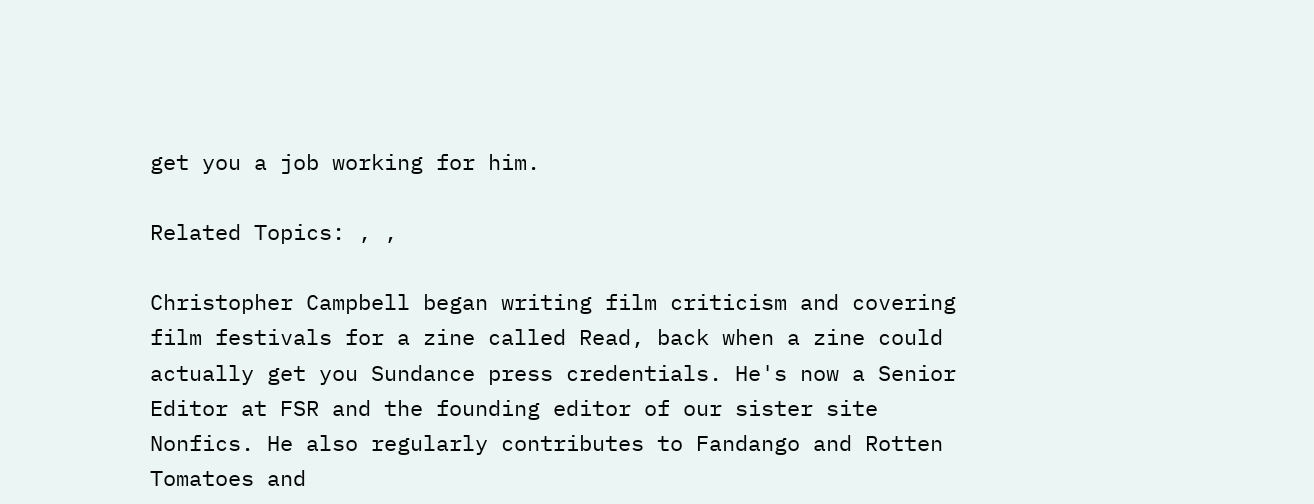get you a job working for him.

Related Topics: , ,

Christopher Campbell began writing film criticism and covering film festivals for a zine called Read, back when a zine could actually get you Sundance press credentials. He's now a Senior Editor at FSR and the founding editor of our sister site Nonfics. He also regularly contributes to Fandango and Rotten Tomatoes and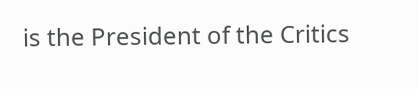is the President of the Critics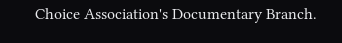Choice Association's Documentary Branch.